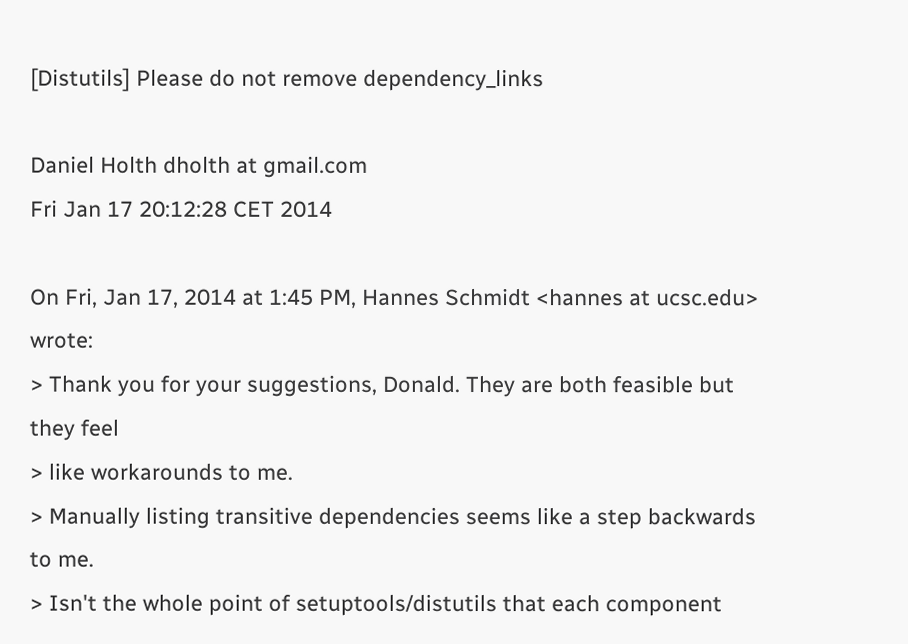[Distutils] Please do not remove dependency_links

Daniel Holth dholth at gmail.com
Fri Jan 17 20:12:28 CET 2014

On Fri, Jan 17, 2014 at 1:45 PM, Hannes Schmidt <hannes at ucsc.edu> wrote:
> Thank you for your suggestions, Donald. They are both feasible but they feel
> like workarounds to me.
> Manually listing transitive dependencies seems like a step backwards to me.
> Isn't the whole point of setuptools/distutils that each component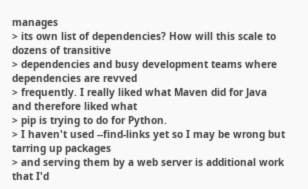manages
> its own list of dependencies? How will this scale to dozens of transitive
> dependencies and busy development teams where dependencies are revved
> frequently. I really liked what Maven did for Java and therefore liked what
> pip is trying to do for Python.
> I haven't used --find-links yet so I may be wrong but tarring up packages
> and serving them by a web server is additional work that I'd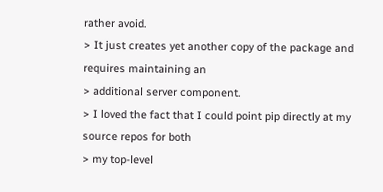rather avoid.
> It just creates yet another copy of the package and requires maintaining an
> additional server component.
> I loved the fact that I could point pip directly at my source repos for both
> my top-level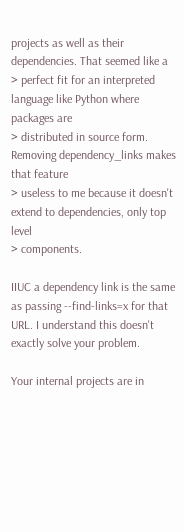projects as well as their dependencies. That seemed like a
> perfect fit for an interpreted language like Python where packages are
> distributed in source form. Removing dependency_links makes that feature
> useless to me because it doesn't extend to dependencies, only top level
> components.

IIUC a dependency link is the same as passing --find-links=x for that
URL. I understand this doesn't exactly solve your problem.

Your internal projects are in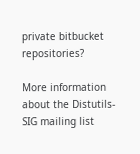private bitbucket repositories?

More information about the Distutils-SIG mailing list